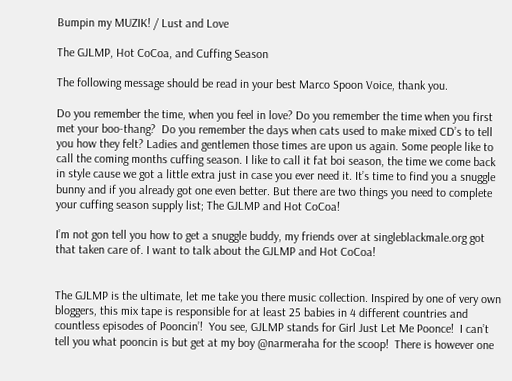Bumpin my MUZIK! / Lust and Love

The GJLMP, Hot CoCoa, and Cuffing Season

The following message should be read in your best Marco Spoon Voice, thank you.

Do you remember the time, when you feel in love? Do you remember the time when you first met your boo-thang?  Do you remember the days when cats used to make mixed CD’s to tell you how they felt? Ladies and gentlemen those times are upon us again. Some people like to call the coming months cuffing season. I like to call it fat boi season, the time we come back in style cause we got a little extra just in case you ever need it. It’s time to find you a snuggle bunny and if you already got one even better. But there are two things you need to complete your cuffing season supply list; The GJLMP and Hot CoCoa!

I’m not gon tell you how to get a snuggle buddy, my friends over at singleblackmale.org got that taken care of. I want to talk about the GJLMP and Hot CoCoa!


The GJLMP is the ultimate, let me take you there music collection. Inspired by one of very own bloggers, this mix tape is responsible for at least 25 babies in 4 different countries and countless episodes of Pooncin’!  You see, GJLMP stands for Girl Just Let Me Poonce!  I can’t tell you what pooncin is but get at my boy @narmeraha for the scoop!  There is however one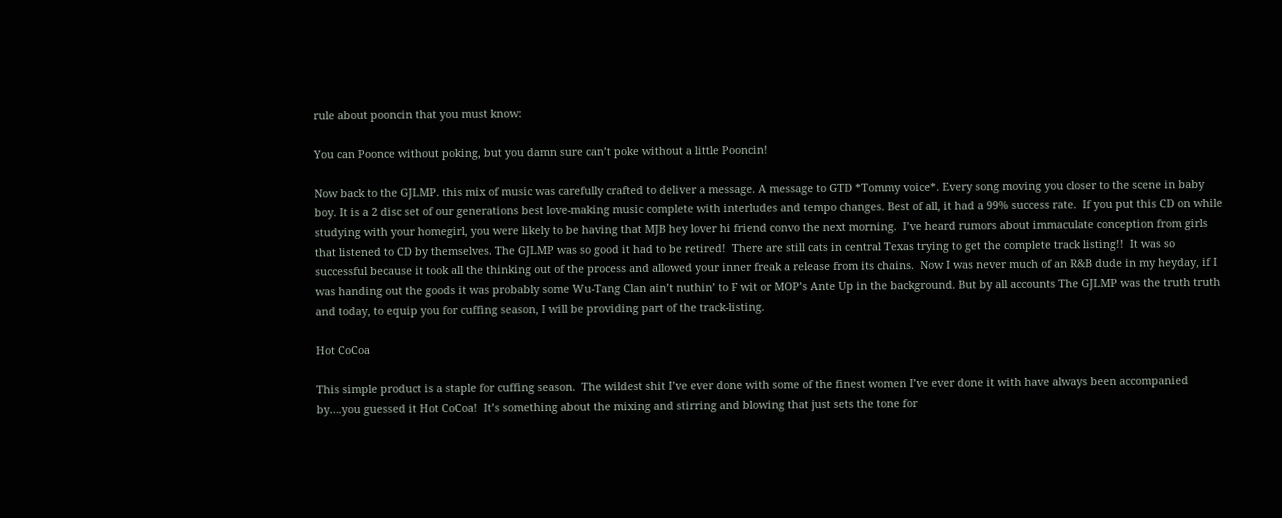rule about pooncin that you must know:

You can Poonce without poking, but you damn sure can’t poke without a little Pooncin!

Now back to the GJLMP. this mix of music was carefully crafted to deliver a message. A message to GTD *Tommy voice*. Every song moving you closer to the scene in baby boy. It is a 2 disc set of our generations best love-making music complete with interludes and tempo changes. Best of all, it had a 99% success rate.  If you put this CD on while studying with your homegirl, you were likely to be having that MJB hey lover hi friend convo the next morning.  I’ve heard rumors about immaculate conception from girls that listened to CD by themselves. The GJLMP was so good it had to be retired!  There are still cats in central Texas trying to get the complete track listing!!  It was so successful because it took all the thinking out of the process and allowed your inner freak a release from its chains.  Now I was never much of an R&B dude in my heyday, if I was handing out the goods it was probably some Wu-Tang Clan ain’t nuthin’ to F wit or MOP’s Ante Up in the background. But by all accounts The GJLMP was the truth truth and today, to equip you for cuffing season, I will be providing part of the track-listing.

Hot CoCoa

This simple product is a staple for cuffing season.  The wildest shit I’ve ever done with some of the finest women I’ve ever done it with have always been accompanied by….you guessed it Hot CoCoa!  It’s something about the mixing and stirring and blowing that just sets the tone for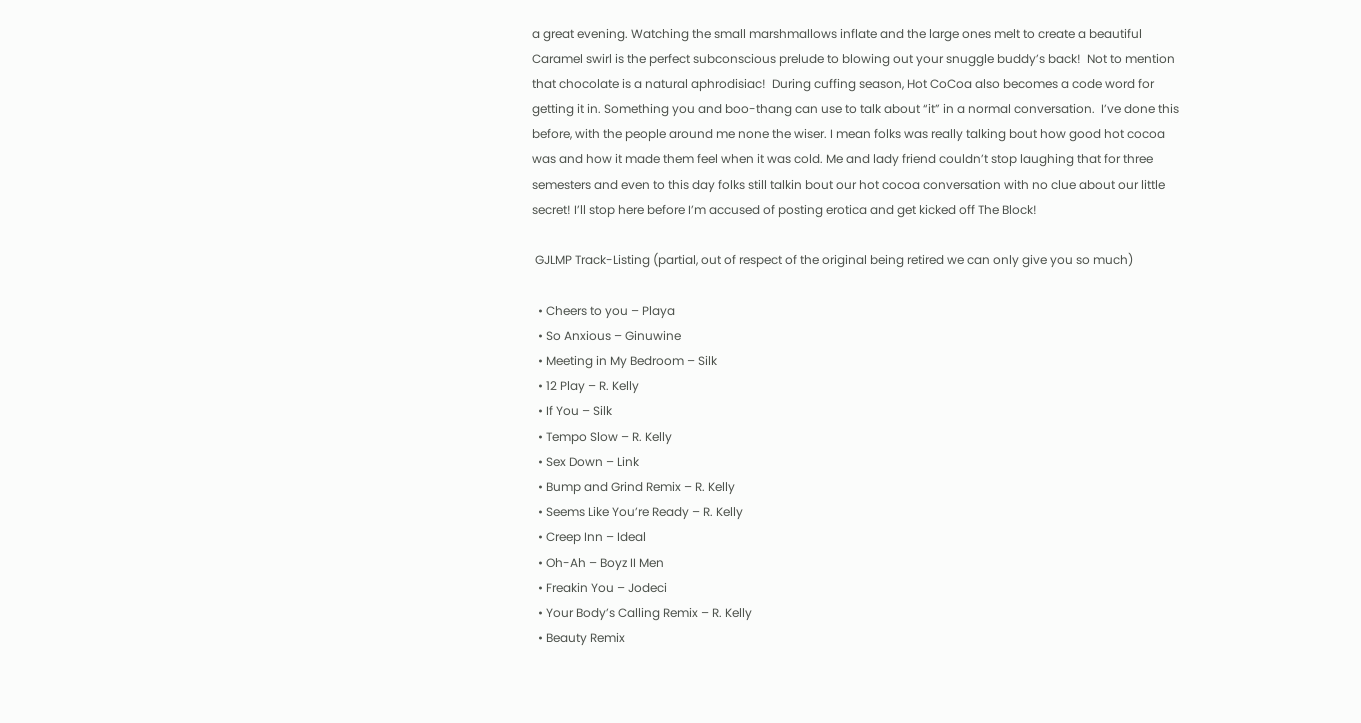a great evening. Watching the small marshmallows inflate and the large ones melt to create a beautiful Caramel swirl is the perfect subconscious prelude to blowing out your snuggle buddy’s back!  Not to mention that chocolate is a natural aphrodisiac!  During cuffing season, Hot CoCoa also becomes a code word for getting it in. Something you and boo-thang can use to talk about “it” in a normal conversation.  I’ve done this before, with the people around me none the wiser. I mean folks was really talking bout how good hot cocoa was and how it made them feel when it was cold. Me and lady friend couldn’t stop laughing that for three semesters and even to this day folks still talkin bout our hot cocoa conversation with no clue about our little secret! I’ll stop here before I’m accused of posting erotica and get kicked off The Block!

 GJLMP Track-Listing (partial, out of respect of the original being retired we can only give you so much)

  • Cheers to you – Playa
  • So Anxious – Ginuwine
  • Meeting in My Bedroom – Silk
  • 12 Play – R. Kelly
  • If You – Silk
  • Tempo Slow – R. Kelly
  • Sex Down – Link
  • Bump and Grind Remix – R. Kelly
  • Seems Like You’re Ready – R. Kelly
  • Creep Inn – Ideal
  • Oh-Ah – Boyz II Men
  • Freakin You – Jodeci
  • Your Body’s Calling Remix – R. Kelly
  • Beauty Remix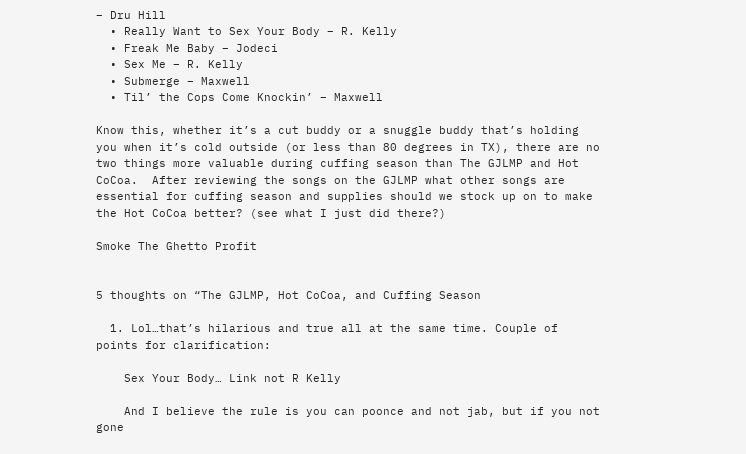– Dru Hill
  • Really Want to Sex Your Body – R. Kelly
  • Freak Me Baby – Jodeci
  • Sex Me – R. Kelly
  • Submerge – Maxwell
  • Til’ the Cops Come Knockin’ – Maxwell

Know this, whether it’s a cut buddy or a snuggle buddy that’s holding you when it’s cold outside (or less than 80 degrees in TX), there are no two things more valuable during cuffing season than The GJLMP and Hot CoCoa.  After reviewing the songs on the GJLMP what other songs are essential for cuffing season and supplies should we stock up on to make the Hot CoCoa better? (see what I just did there?)

Smoke The Ghetto Profit


5 thoughts on “The GJLMP, Hot CoCoa, and Cuffing Season

  1. Lol…that’s hilarious and true all at the same time. Couple of points for clarification:

    Sex Your Body… Link not R Kelly

    And I believe the rule is you can poonce and not jab, but if you not gone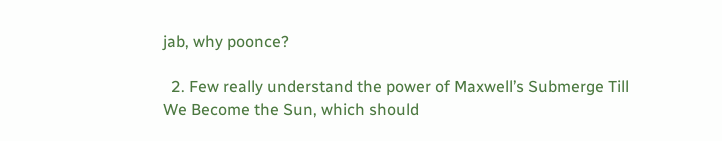jab, why poonce?

  2. Few really understand the power of Maxwell’s Submerge Till We Become the Sun, which should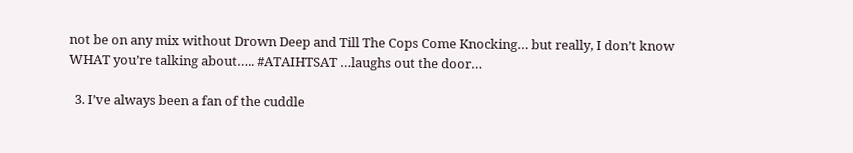not be on any mix without Drown Deep and Till The Cops Come Knocking… but really, I don’t know WHAT you’re talking about….. #ATAIHTSAT …laughs out the door…

  3. I’ve always been a fan of the cuddle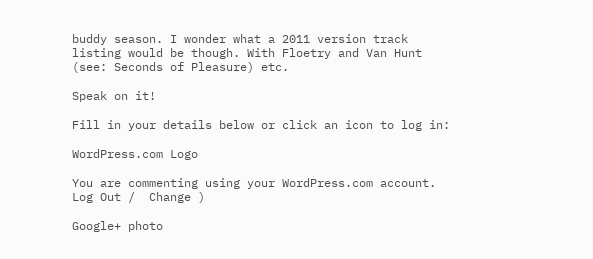buddy season. I wonder what a 2011 version track listing would be though. With Floetry and Van Hunt (see: Seconds of Pleasure) etc.

Speak on it!

Fill in your details below or click an icon to log in:

WordPress.com Logo

You are commenting using your WordPress.com account. Log Out /  Change )

Google+ photo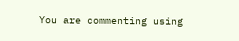You are commenting using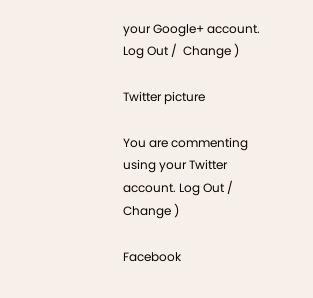your Google+ account. Log Out /  Change )

Twitter picture

You are commenting using your Twitter account. Log Out /  Change )

Facebook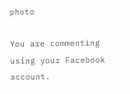photo

You are commenting using your Facebook account.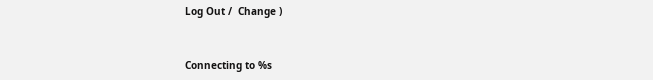Log Out /  Change )


Connecting to %s